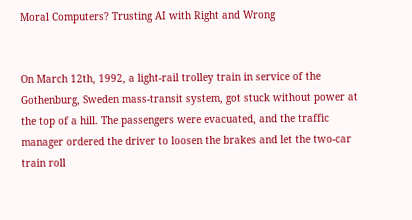Moral Computers? Trusting AI with Right and Wrong


On March 12th, 1992, a light-rail trolley train in service of the Gothenburg, Sweden mass-transit system, got stuck without power at the top of a hill. The passengers were evacuated, and the traffic manager ordered the driver to loosen the brakes and let the two-car train roll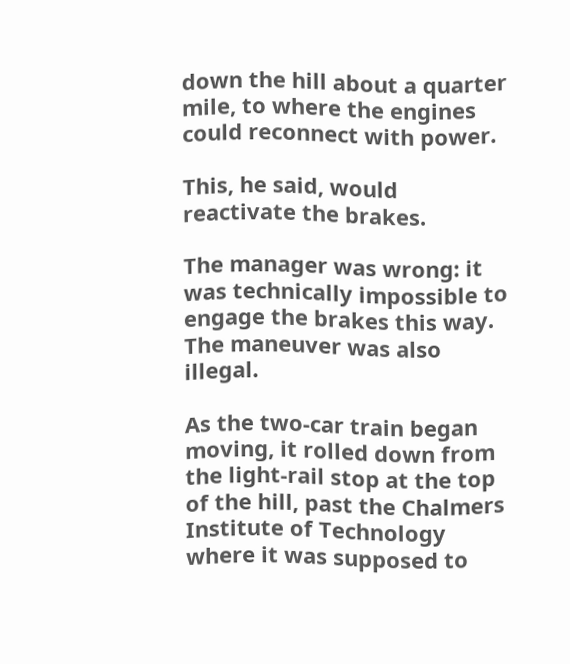down the hill about a quarter mile, to where the engines could reconnect with power.

This, he said, would reactivate the brakes.

The manager was wrong: it was technically impossible to engage the brakes this way. The maneuver was also illegal.

As the two-car train began moving, it rolled down from the light-rail stop at the top of the hill, past the Chalmers Institute of Technology where it was supposed to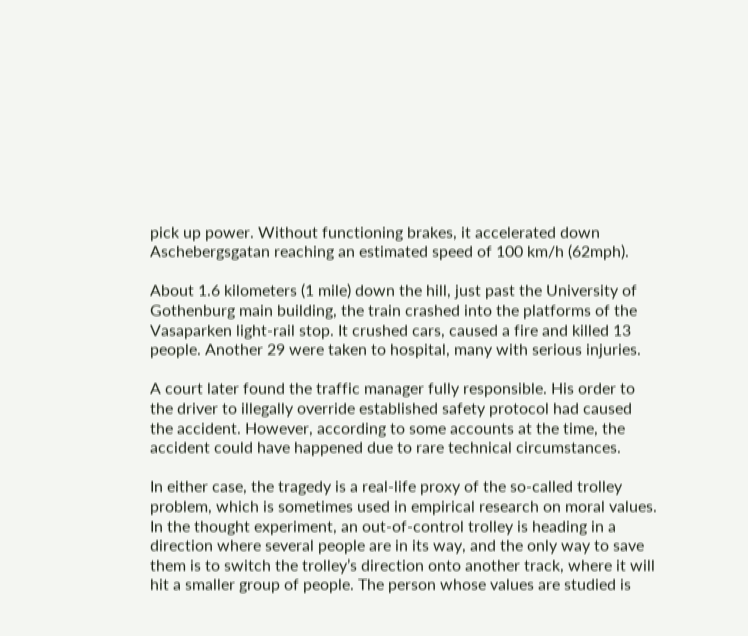pick up power. Without functioning brakes, it accelerated down Aschebergsgatan reaching an estimated speed of 100 km/h (62mph).

About 1.6 kilometers (1 mile) down the hill, just past the University of Gothenburg main building, the train crashed into the platforms of the Vasaparken light-rail stop. It crushed cars, caused a fire and killed 13 people. Another 29 were taken to hospital, many with serious injuries.

A court later found the traffic manager fully responsible. His order to the driver to illegally override established safety protocol had caused the accident. However, according to some accounts at the time, the accident could have happened due to rare technical circumstances.

In either case, the tragedy is a real-life proxy of the so-called trolley problem, which is sometimes used in empirical research on moral values. In the thought experiment, an out-of-control trolley is heading in a direction where several people are in its way, and the only way to save them is to switch the trolley’s direction onto another track, where it will hit a smaller group of people. The person whose values are studied is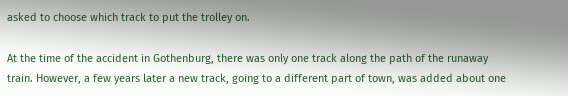asked to choose which track to put the trolley on.

At the time of the accident in Gothenburg, there was only one track along the path of the runaway train. However, a few years later a new track, going to a different part of town, was added about one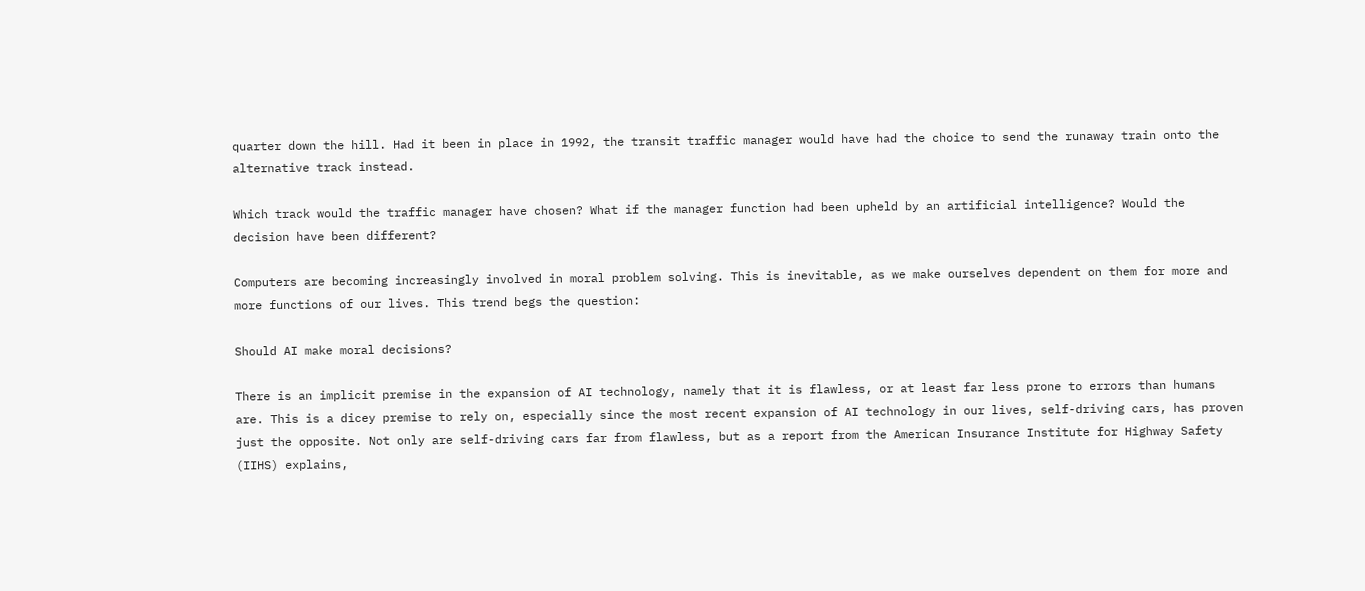quarter down the hill. Had it been in place in 1992, the transit traffic manager would have had the choice to send the runaway train onto the alternative track instead.

Which track would the traffic manager have chosen? What if the manager function had been upheld by an artificial intelligence? Would the decision have been different?

Computers are becoming increasingly involved in moral problem solving. This is inevitable, as we make ourselves dependent on them for more and more functions of our lives. This trend begs the question:

Should AI make moral decisions?

There is an implicit premise in the expansion of AI technology, namely that it is flawless, or at least far less prone to errors than humans are. This is a dicey premise to rely on, especially since the most recent expansion of AI technology in our lives, self-driving cars, has proven just the opposite. Not only are self-driving cars far from flawless, but as a report from the American Insurance Institute for Highway Safety (IIHS) explains,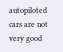autopiloted cars are not very good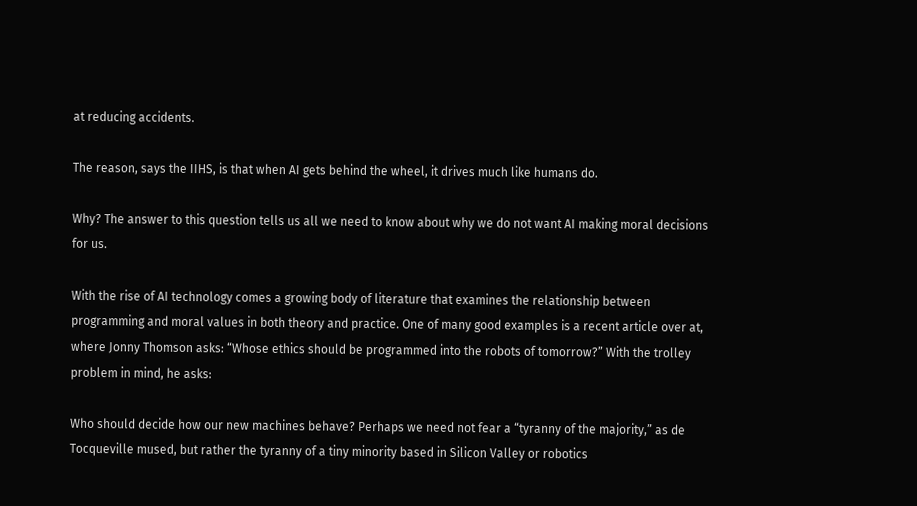at reducing accidents.

The reason, says the IIHS, is that when AI gets behind the wheel, it drives much like humans do.

Why? The answer to this question tells us all we need to know about why we do not want AI making moral decisions for us.

With the rise of AI technology comes a growing body of literature that examines the relationship between programming and moral values in both theory and practice. One of many good examples is a recent article over at, where Jonny Thomson asks: “Whose ethics should be programmed into the robots of tomorrow?” With the trolley problem in mind, he asks:

Who should decide how our new machines behave? Perhaps we need not fear a “tyranny of the majority,” as de Tocqueville mused, but rather the tyranny of a tiny minority based in Silicon Valley or robotics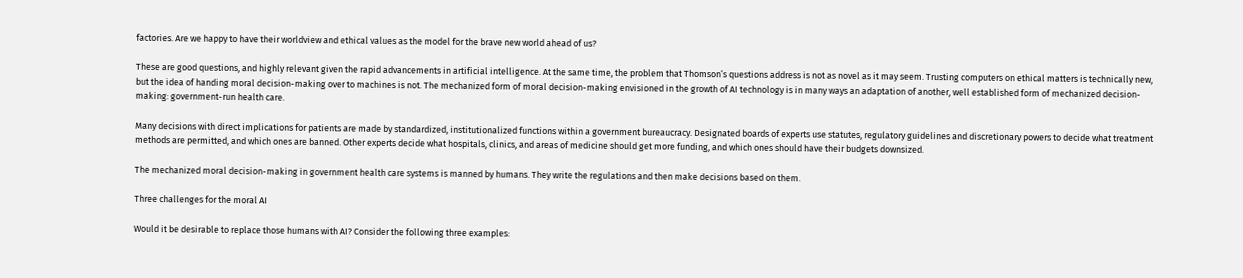factories. Are we happy to have their worldview and ethical values as the model for the brave new world ahead of us?

These are good questions, and highly relevant given the rapid advancements in artificial intelligence. At the same time, the problem that Thomson’s questions address is not as novel as it may seem. Trusting computers on ethical matters is technically new, but the idea of handing moral decision-making over to machines is not. The mechanized form of moral decision-making envisioned in the growth of AI technology is in many ways an adaptation of another, well established form of mechanized decision-making: government-run health care.

Many decisions with direct implications for patients are made by standardized, institutionalized functions within a government bureaucracy. Designated boards of experts use statutes, regulatory guidelines and discretionary powers to decide what treatment methods are permitted, and which ones are banned. Other experts decide what hospitals, clinics, and areas of medicine should get more funding, and which ones should have their budgets downsized.

The mechanized moral decision-making in government health care systems is manned by humans. They write the regulations and then make decisions based on them.

Three challenges for the moral AI

Would it be desirable to replace those humans with AI? Consider the following three examples: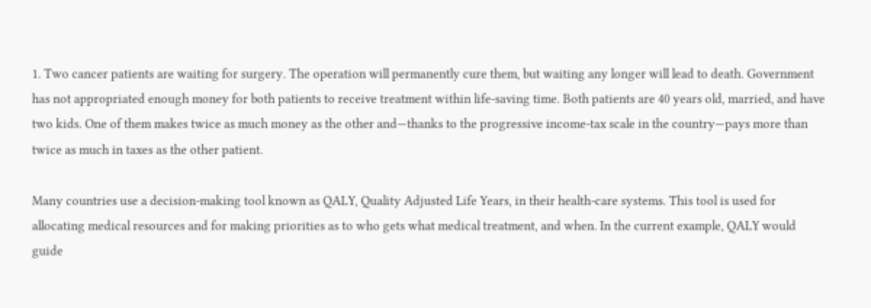1. Two cancer patients are waiting for surgery. The operation will permanently cure them, but waiting any longer will lead to death. Government has not appropriated enough money for both patients to receive treatment within life-saving time. Both patients are 40 years old, married, and have two kids. One of them makes twice as much money as the other and—thanks to the progressive income-tax scale in the country—pays more than twice as much in taxes as the other patient.

Many countries use a decision-making tool known as QALY, Quality Adjusted Life Years, in their health-care systems. This tool is used for allocating medical resources and for making priorities as to who gets what medical treatment, and when. In the current example, QALY would guide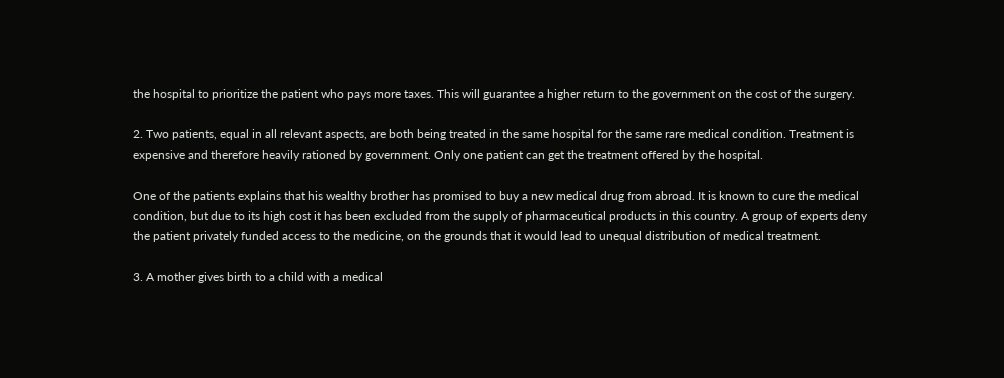the hospital to prioritize the patient who pays more taxes. This will guarantee a higher return to the government on the cost of the surgery.

2. Two patients, equal in all relevant aspects, are both being treated in the same hospital for the same rare medical condition. Treatment is expensive and therefore heavily rationed by government. Only one patient can get the treatment offered by the hospital.

One of the patients explains that his wealthy brother has promised to buy a new medical drug from abroad. It is known to cure the medical condition, but due to its high cost it has been excluded from the supply of pharmaceutical products in this country. A group of experts deny the patient privately funded access to the medicine, on the grounds that it would lead to unequal distribution of medical treatment.

3. A mother gives birth to a child with a medical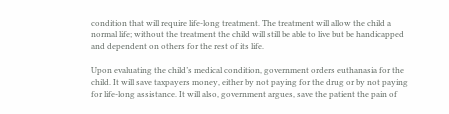condition that will require life-long treatment. The treatment will allow the child a normal life; without the treatment the child will still be able to live but be handicapped and dependent on others for the rest of its life.

Upon evaluating the child’s medical condition, government orders euthanasia for the child. It will save taxpayers money, either by not paying for the drug or by not paying for life-long assistance. It will also, government argues, save the patient the pain of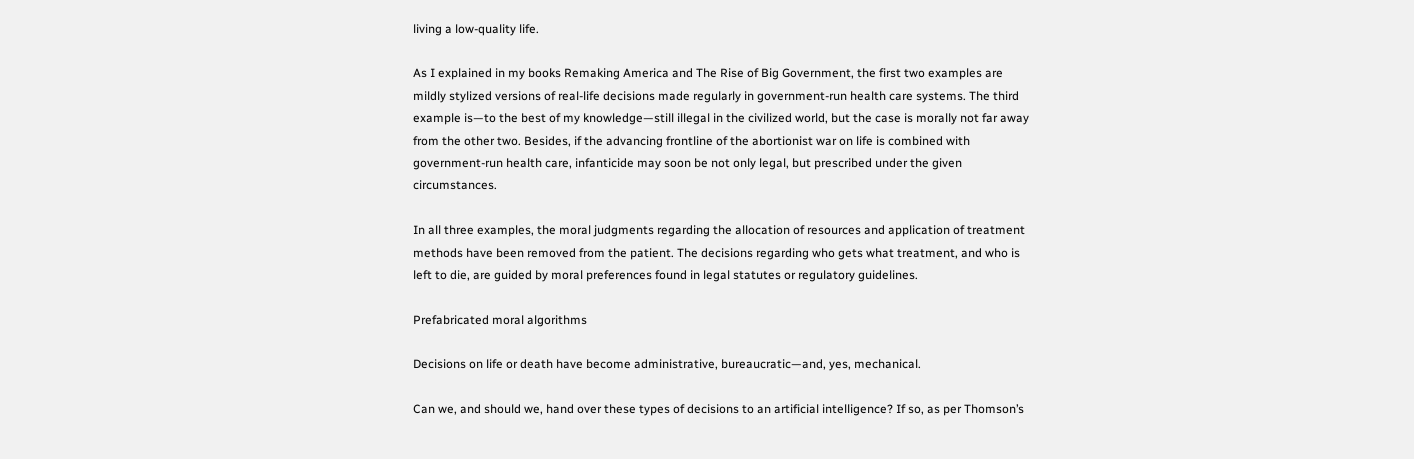living a low-quality life.

As I explained in my books Remaking America and The Rise of Big Government, the first two examples are mildly stylized versions of real-life decisions made regularly in government-run health care systems. The third example is—to the best of my knowledge—still illegal in the civilized world, but the case is morally not far away from the other two. Besides, if the advancing frontline of the abortionist war on life is combined with government-run health care, infanticide may soon be not only legal, but prescribed under the given circumstances.

In all three examples, the moral judgments regarding the allocation of resources and application of treatment methods have been removed from the patient. The decisions regarding who gets what treatment, and who is left to die, are guided by moral preferences found in legal statutes or regulatory guidelines.

Prefabricated moral algorithms

Decisions on life or death have become administrative, bureaucratic—and, yes, mechanical.

Can we, and should we, hand over these types of decisions to an artificial intelligence? If so, as per Thomson’s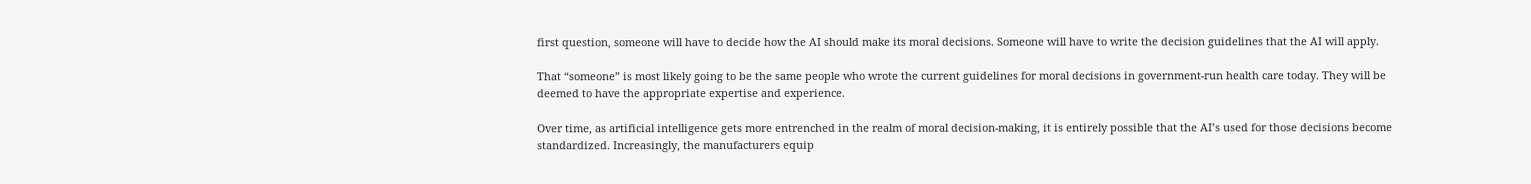first question, someone will have to decide how the AI should make its moral decisions. Someone will have to write the decision guidelines that the AI will apply.

That “someone” is most likely going to be the same people who wrote the current guidelines for moral decisions in government-run health care today. They will be deemed to have the appropriate expertise and experience.

Over time, as artificial intelligence gets more entrenched in the realm of moral decision-making, it is entirely possible that the AI’s used for those decisions become standardized. Increasingly, the manufacturers equip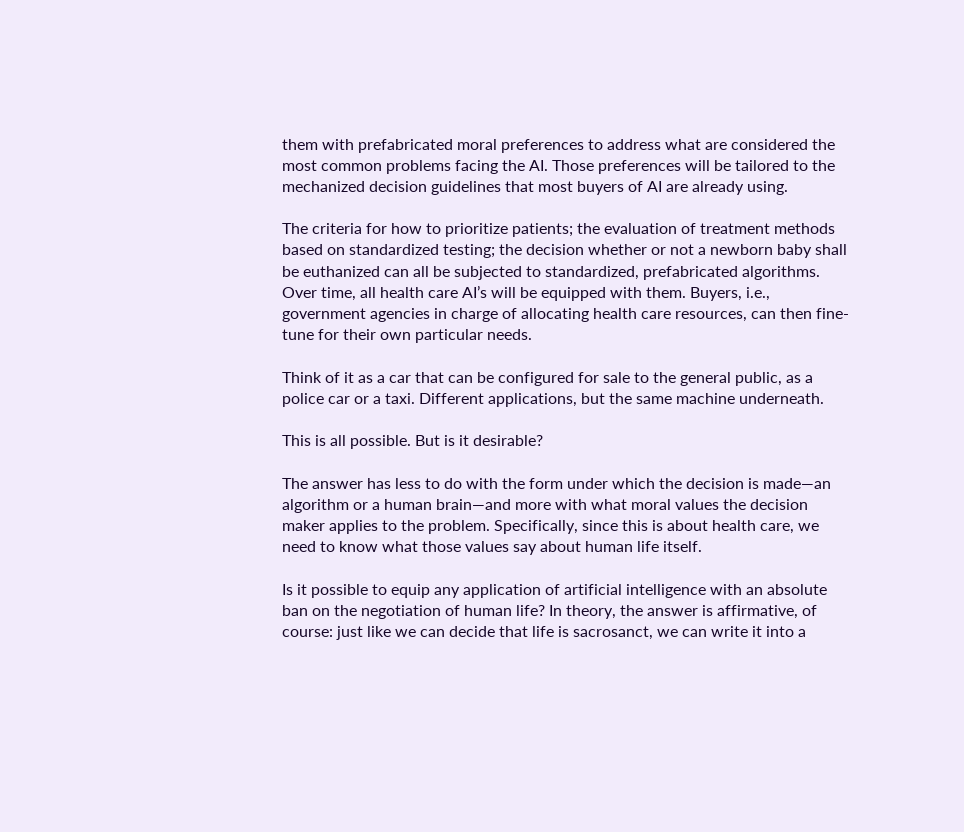them with prefabricated moral preferences to address what are considered the most common problems facing the AI. Those preferences will be tailored to the mechanized decision guidelines that most buyers of AI are already using.

The criteria for how to prioritize patients; the evaluation of treatment methods based on standardized testing; the decision whether or not a newborn baby shall be euthanized can all be subjected to standardized, prefabricated algorithms. Over time, all health care AI’s will be equipped with them. Buyers, i.e., government agencies in charge of allocating health care resources, can then fine-tune for their own particular needs.

Think of it as a car that can be configured for sale to the general public, as a police car or a taxi. Different applications, but the same machine underneath.

This is all possible. But is it desirable?

The answer has less to do with the form under which the decision is made—an algorithm or a human brain—and more with what moral values the decision maker applies to the problem. Specifically, since this is about health care, we need to know what those values say about human life itself.

Is it possible to equip any application of artificial intelligence with an absolute ban on the negotiation of human life? In theory, the answer is affirmative, of course: just like we can decide that life is sacrosanct, we can write it into a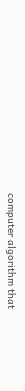computer algorithm that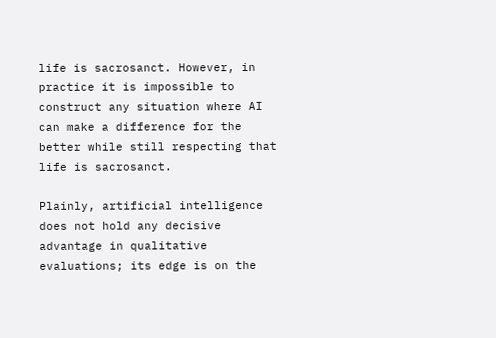life is sacrosanct. However, in practice it is impossible to construct any situation where AI can make a difference for the better while still respecting that life is sacrosanct.

Plainly, artificial intelligence does not hold any decisive advantage in qualitative evaluations; its edge is on the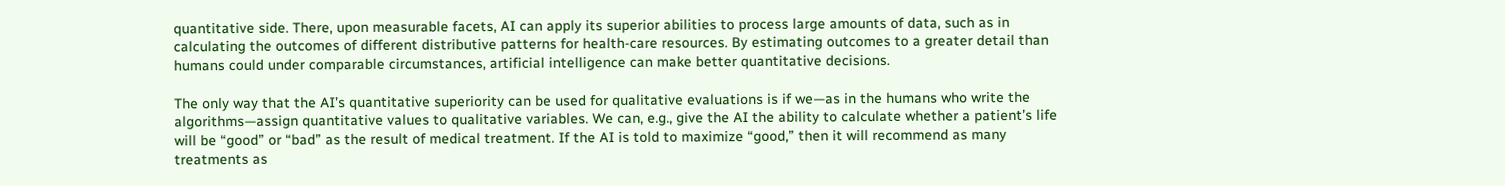quantitative side. There, upon measurable facets, AI can apply its superior abilities to process large amounts of data, such as in calculating the outcomes of different distributive patterns for health-care resources. By estimating outcomes to a greater detail than humans could under comparable circumstances, artificial intelligence can make better quantitative decisions.

The only way that the AI’s quantitative superiority can be used for qualitative evaluations is if we—as in the humans who write the algorithms—assign quantitative values to qualitative variables. We can, e.g., give the AI the ability to calculate whether a patient’s life will be “good” or “bad” as the result of medical treatment. If the AI is told to maximize “good,” then it will recommend as many treatments as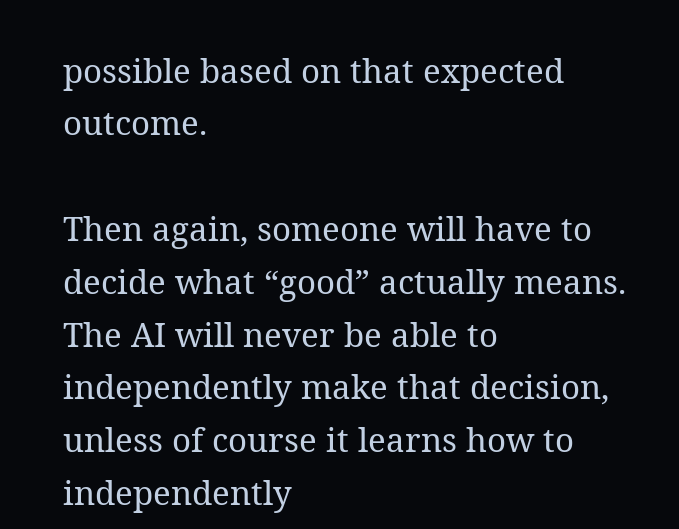possible based on that expected outcome.

Then again, someone will have to decide what “good” actually means. The AI will never be able to independently make that decision, unless of course it learns how to independently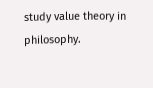study value theory in philosophy.